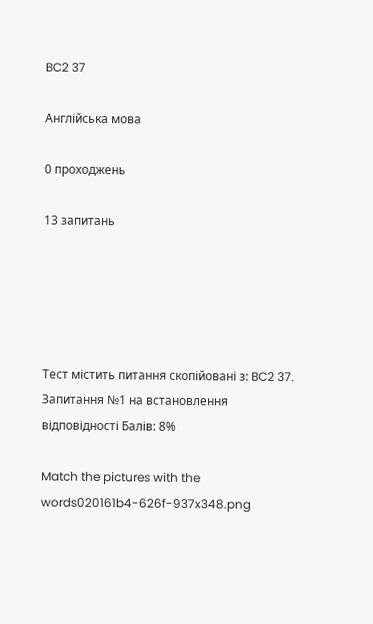BC2 37

Англійська мова

0 проходжень

13 запитань





Тест містить питання скопійовані з: BC2 37.
Запитання №1 на встановлення відповідності Балів: 8%

Match the pictures with the words020161b4-626f-937x348.png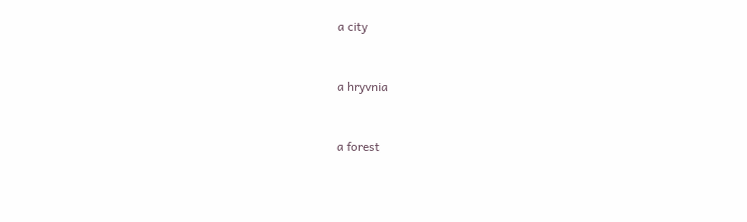a city


a hryvnia


a forest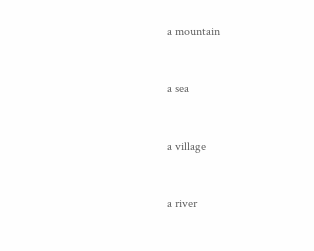a mountain


a sea


a village


a river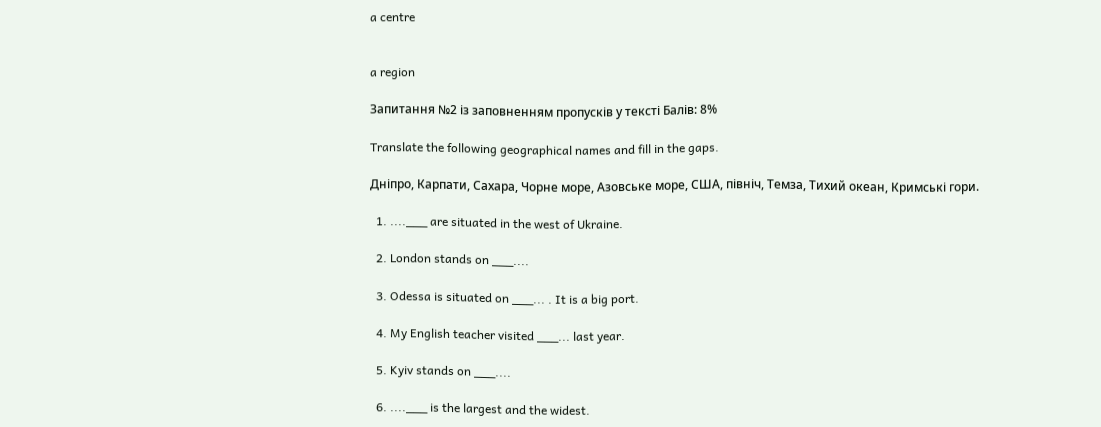a centre


a region

Запитання №2 із заповненням пропусків у тексті Балів: 8%

Translate the following geographical names and fill in the gaps.

Дніпро, Карпати, Сахара, Чорне море, Азовське море, США, північ, Темза, Тихий океан, Кримські гори.

  1. ....___ are situated in the west of Ukraine.

  2. London stands on ___....

  3. Odessa is situated on ___... . It is a big port.

  4. My English teacher visited ___... last year.

  5. Kyiv stands on ___....

  6. ....___ is the largest and the widest.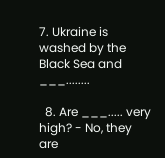7. Ukraine is washed by the Black Sea and ___........

  8. Are ___..... very high? - No, they are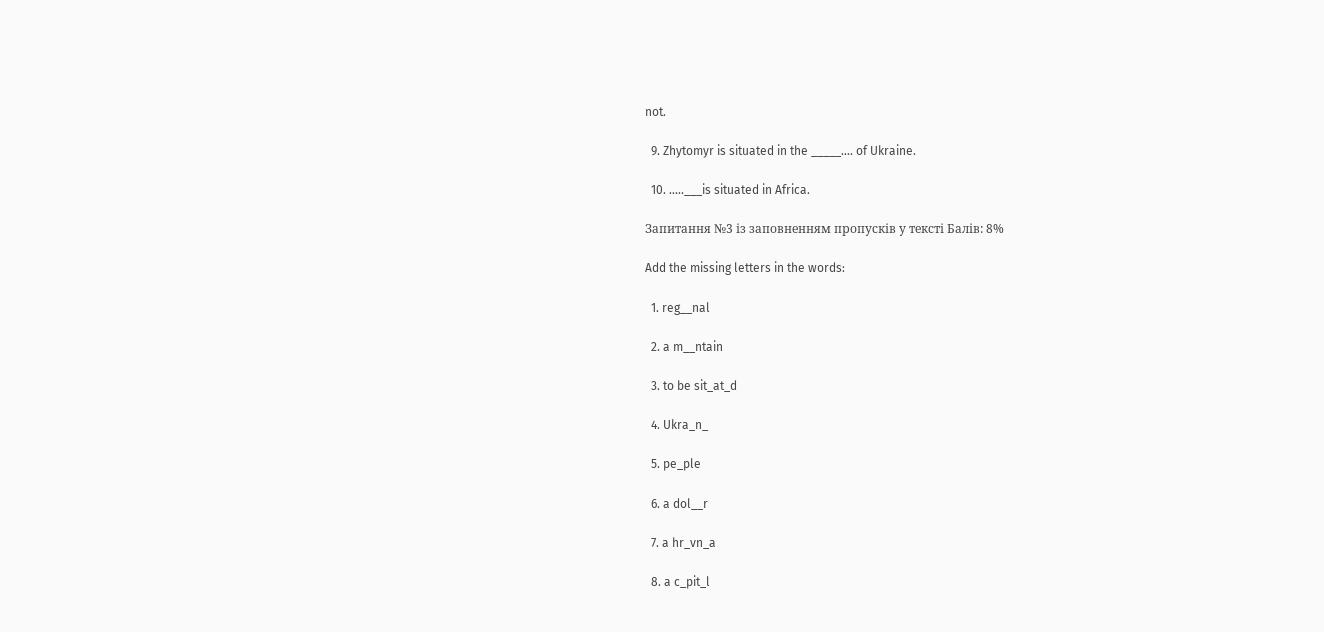not.

  9. Zhytomyr is situated in the _____.... of Ukraine.

  10. .....___is situated in Africa.

Запитання №3 із заповненням пропусків у тексті Балів: 8%

Add the missing letters in the words:

  1. reg__nal

  2. a m__ntain

  3. to be sit_at_d

  4. Ukra_n_

  5. pe_ple

  6. a dol__r

  7. a hr_vn_a

  8. a c_pit_l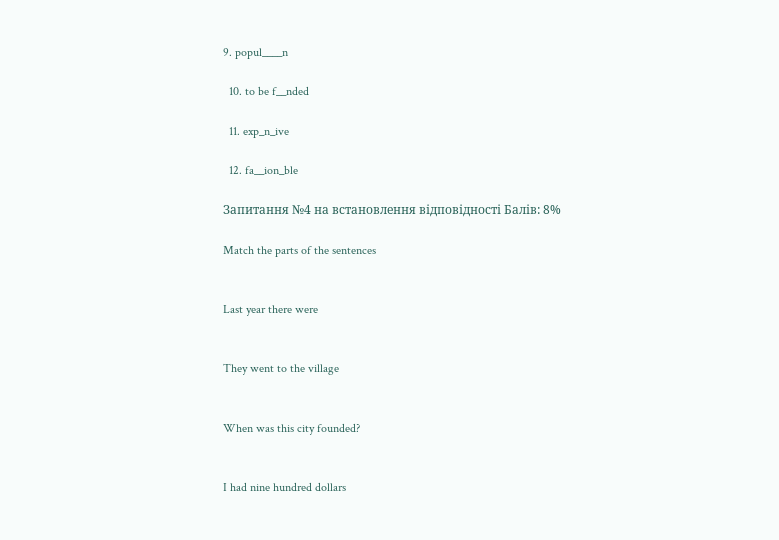9. popul____n

  10. to be f__nded

  11. exp_n_ive

  12. fa__ion_ble

Запитання №4 на встановлення відповідності Балів: 8%

Match the parts of the sentences


Last year there were


They went to the village


When was this city founded?


I had nine hundred dollars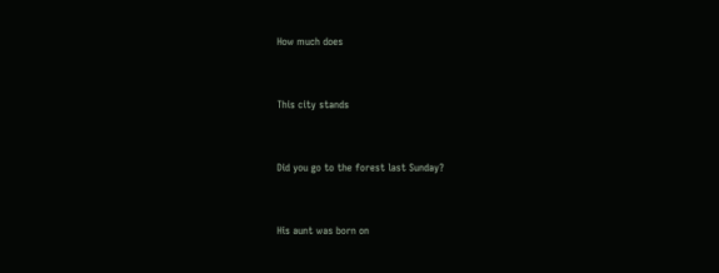How much does


This city stands


Did you go to the forest last Sunday?


His aunt was born on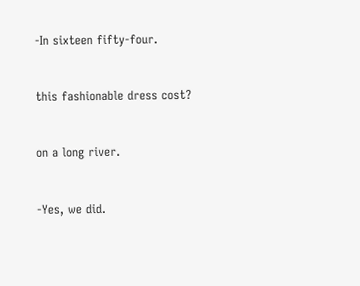-In sixteen fifty-four.


this fashionable dress cost?


on a long river.


-Yes, we did.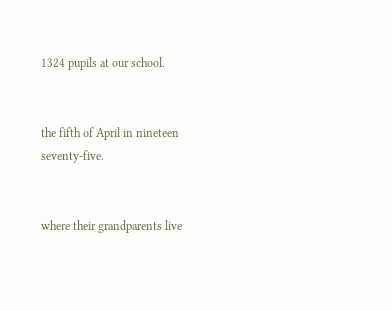1324 pupils at our school.


the fifth of April in nineteen seventy-five.


where their grandparents live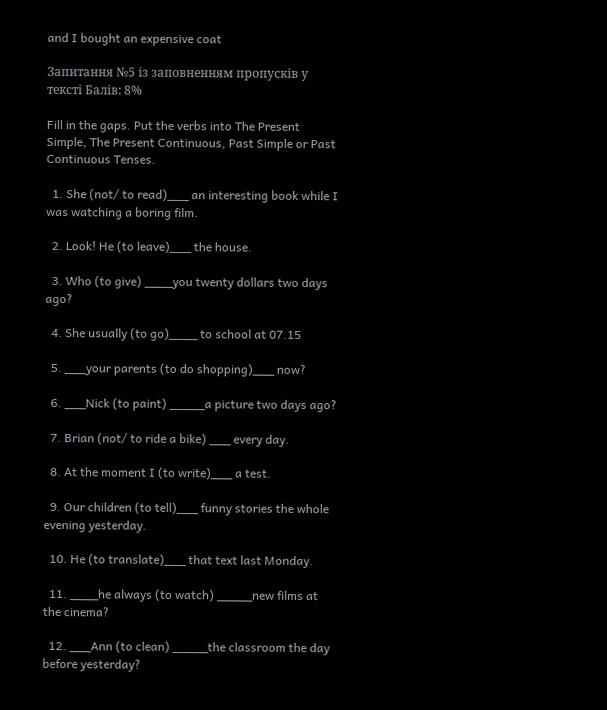and I bought an expensive coat

Запитання №5 із заповненням пропусків у тексті Балів: 8%

Fill in the gaps. Put the verbs into The Present Simple, The Present Continuous, Past Simple or Past Continuous Tenses.

  1. She (not/ to read)___ an interesting book while I was watching a boring film.

  2. Look! He (to leave)___ the house.

  3. Who (to give) ____you twenty dollars two days ago?

  4. She usually (to go)____ to school at 07.15

  5. ___your parents (to do shopping)___ now?

  6. ___Nick (to paint) _____a picture two days ago?

  7. Brian (not/ to ride a bike) ___ every day.

  8. At the moment I (to write)___ a test.

  9. Our children (to tell)___ funny stories the whole evening yesterday.

  10. He (to translate)___ that text last Monday.

  11. ____he always (to watch) _____new films at the cinema?

  12. ___Ann (to clean) _____the classroom the day before yesterday?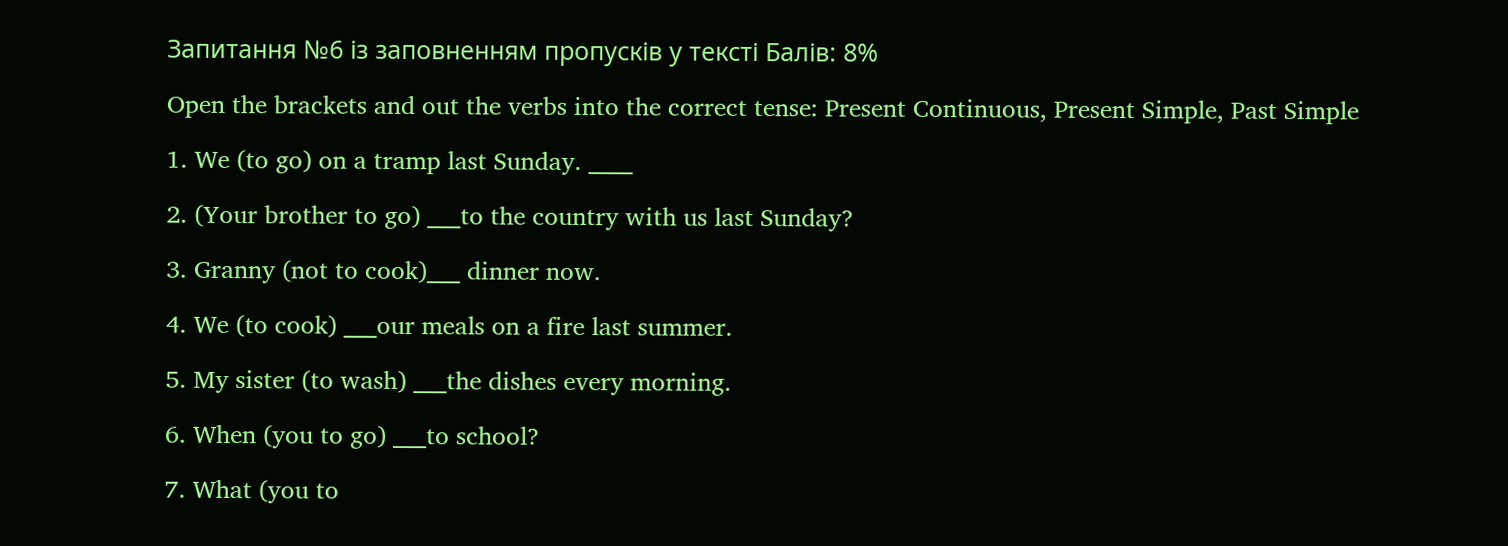Запитання №6 із заповненням пропусків у тексті Балів: 8%

Open the brackets and out the verbs into the correct tense: Present Continuous, Present Simple, Past Simple

1. We (to go) on a tramp last Sunday. ____

2. (Your brother to go) ___to the country with us last Sunday?

3. Granny (not to cook)___ dinner now.

4. We (to cook) ___our meals on a fire last summer.

5. My sister (to wash) ___the dishes every morning.

6. When (you to go) ___to school?

7. What (you to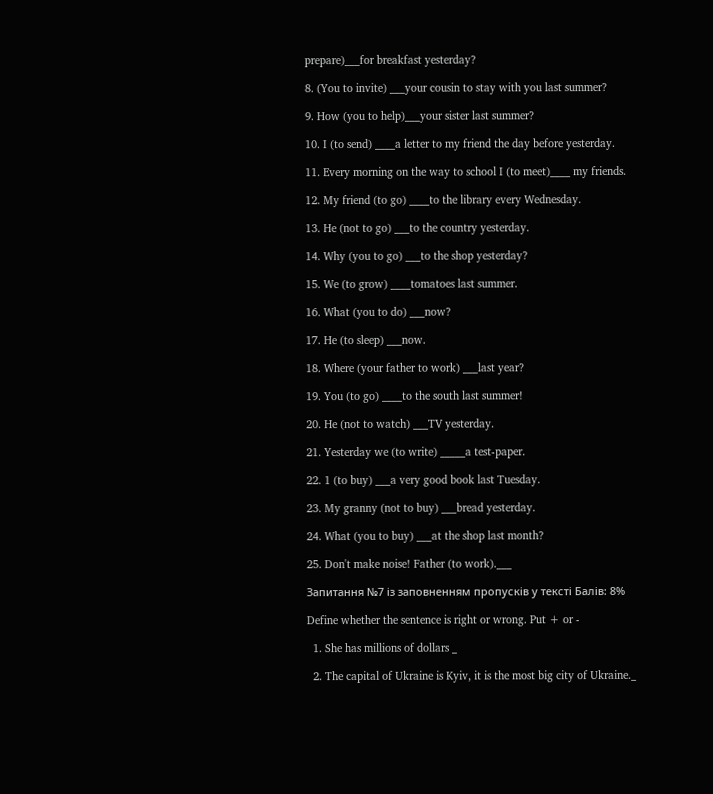prepare)___for breakfast yesterday?

8. (You to invite) ___your cousin to stay with you last summer?

9. How (you to help)___your sister last summer?

10. I (to send) ____a letter to my friend the day before yesterday.

11. Every morning on the way to school I (to meet)____ my friends.

12. My friend (to go) ____to the library every Wednesday.

13. He (not to go) ___to the country yesterday.

14. Why (you to go) ___to the shop yesterday?

15. We (to grow) ____tomatoes last summer.

16. What (you to do) ___now?

17. He (to sleep) ___now.

18. Where (your father to work) ___last year?

19. You (to go) ____to the south last summer!

20. He (not to watch) ___TV yesterday.

21. Yesterday we (to write) _____a test-paper.

22. 1 (to buy) ___a very good book last Tuesday.

23. My granny (not to buy) ___bread yesterday.

24. What (you to buy) ___at the shop last month?

25. Don't make noise! Father (to work).___

Запитання №7 із заповненням пропусків у тексті Балів: 8%

Define whether the sentence is right or wrong. Put + or -

  1. She has millions of dollars _

  2. The capital of Ukraine is Kyiv, it is the most big city of Ukraine._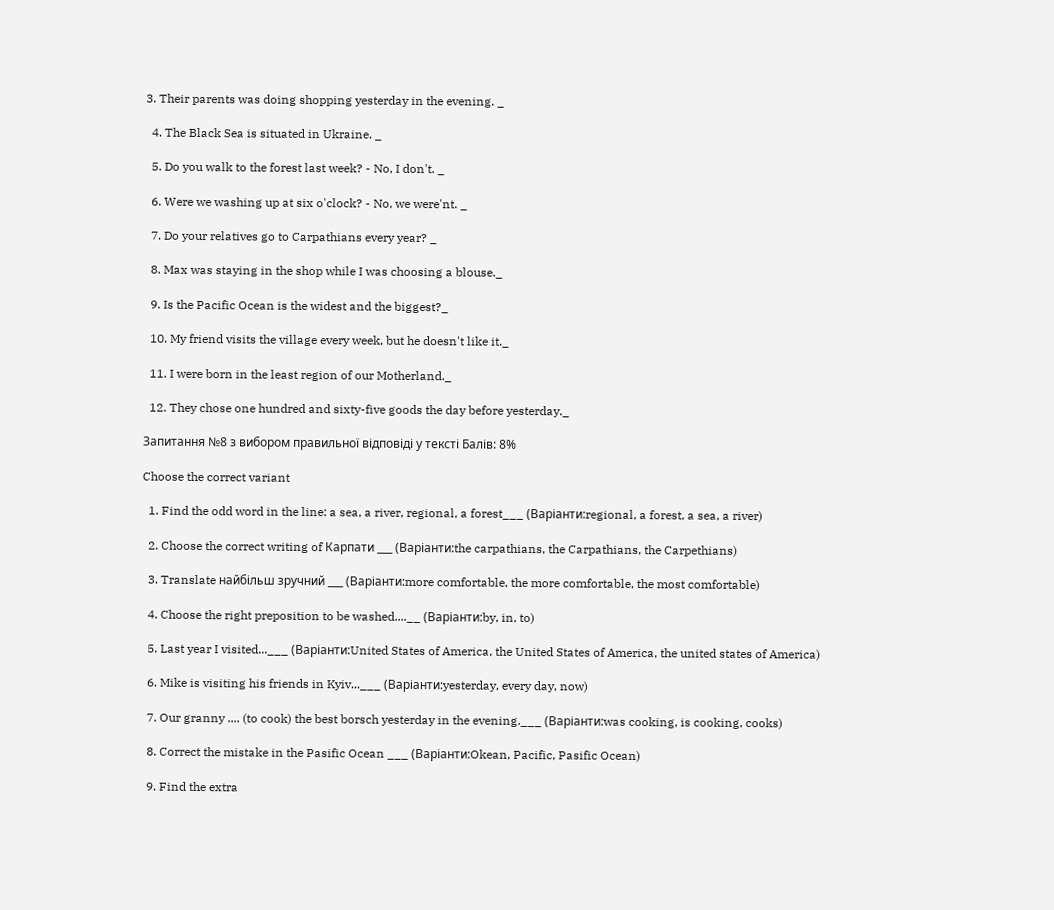3. Their parents was doing shopping yesterday in the evening. _

  4. The Black Sea is situated in Ukraine. _

  5. Do you walk to the forest last week? - No, I don't. _

  6. Were we washing up at six o'clock? - No, we were'nt. _

  7. Do your relatives go to Carpathians every year? _

  8. Max was staying in the shop while I was choosing a blouse._

  9. Is the Pacific Ocean is the widest and the biggest?_

  10. My friend visits the village every week, but he doesn't like it._

  11. I were born in the least region of our Motherland._

  12. They chose one hundred and sixty-five goods the day before yesterday._

Запитання №8 з вибором правильної відповіді у тексті Балів: 8%

Choose the correct variant

  1. Find the odd word in the line: a sea, a river, regional, a forest___ (Варіанти:regional, a forest, a sea, a river)

  2. Choose the correct writing of Карпати ___ (Варіанти:the carpathians, the Carpathians, the Carpethians)

  3. Translate найбільш зручний ___ (Варіанти:more comfortable, the more comfortable, the most comfortable)

  4. Choose the right preposition to be washed....__ (Варіанти:by, in, to)

  5. Last year I visited...___ (Варіанти:United States of America, the United States of America, the united states of America)

  6. Mike is visiting his friends in Kyiv...___ (Варіанти:yesterday, every day, now)

  7. Our granny .... (to cook) the best borsch yesterday in the evening.___ (Варіанти:was cooking, is cooking, cooks)

  8. Correct the mistake in the Pasific Ocean ___ (Варіанти:Okean, Pacific, Pasific Ocean)

  9. Find the extra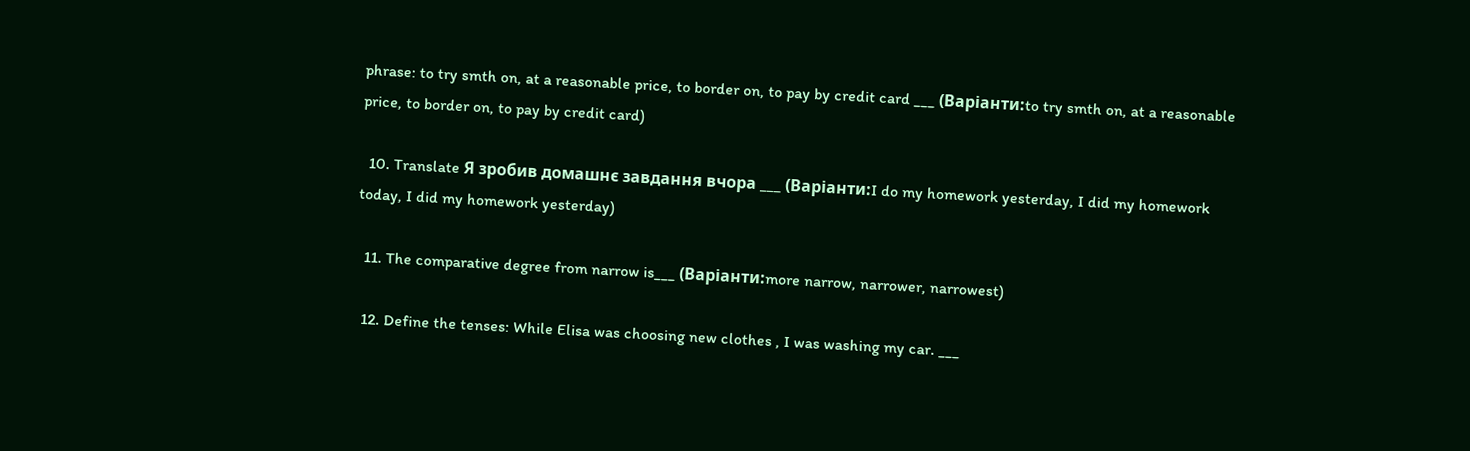phrase: to try smth on, at a reasonable price, to border on, to pay by credit card ___ (Варіанти:to try smth on, at a reasonable price, to border on, to pay by credit card)

  10. Translate Я зробив домашнє завдання вчора ___ (Варіанти:I do my homework yesterday, I did my homework today, I did my homework yesterday)

  11. The comparative degree from narrow is___ (Варіанти:more narrow, narrower, narrowest)

  12. Define the tenses: While Elisa was choosing new clothes , I was washing my car. ___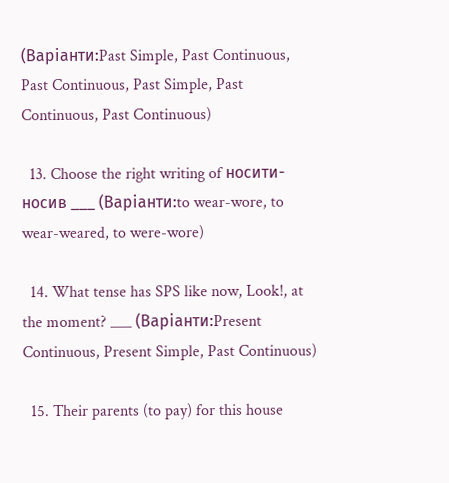(Варіанти:Past Simple, Past Continuous, Past Continuous, Past Simple, Past Continuous, Past Continuous)

  13. Choose the right writing of носити-носив ___ (Варіанти:to wear-wore, to wear-weared, to were-wore)

  14. What tense has SPS like now, Look!, at the moment? ___ (Варіанти:Present Continuous, Present Simple, Past Continuous)

  15. Their parents (to pay) for this house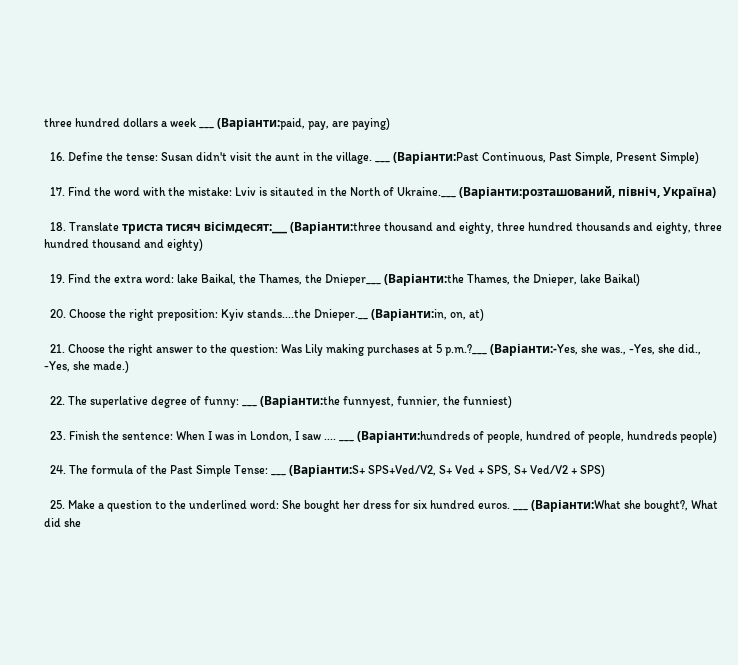three hundred dollars a week ___ (Варіанти:paid, pay, are paying)

  16. Define the tense: Susan didn't visit the aunt in the village. ___ (Варіанти:Past Continuous, Past Simple, Present Simple)

  17. Find the word with the mistake: Lviv is sitauted in the North of Ukraine.___ (Варіанти:розташований, північ, Україна)

  18. Translate триста тисяч вісімдесят:___ (Варіанти:three thousand and eighty, three hundred thousands and eighty, three hundred thousand and eighty)

  19. Find the extra word: lake Baikal, the Thames, the Dnieper___ (Варіанти:the Thames, the Dnieper, lake Baikal)

  20. Choose the right preposition: Kyiv stands....the Dnieper.__ (Варіанти:in, on, at)

  21. Choose the right answer to the question: Was Lily making purchases at 5 p.m.?___ (Варіанти:-Yes, she was., -Yes, she did., -Yes, she made.)

  22. The superlative degree of funny: ___ (Варіанти:the funnyest, funnier, the funniest)

  23. Finish the sentence: When I was in London, I saw .... ___ (Варіанти:hundreds of people, hundred of people, hundreds people)

  24. The formula of the Past Simple Tense: ___ (Варіанти:S+ SPS+Ved/V2, S+ Ved + SPS, S+ Ved/V2 + SPS)

  25. Make a question to the underlined word: She bought her dress for six hundred euros. ___ (Варіанти:What she bought?, What did she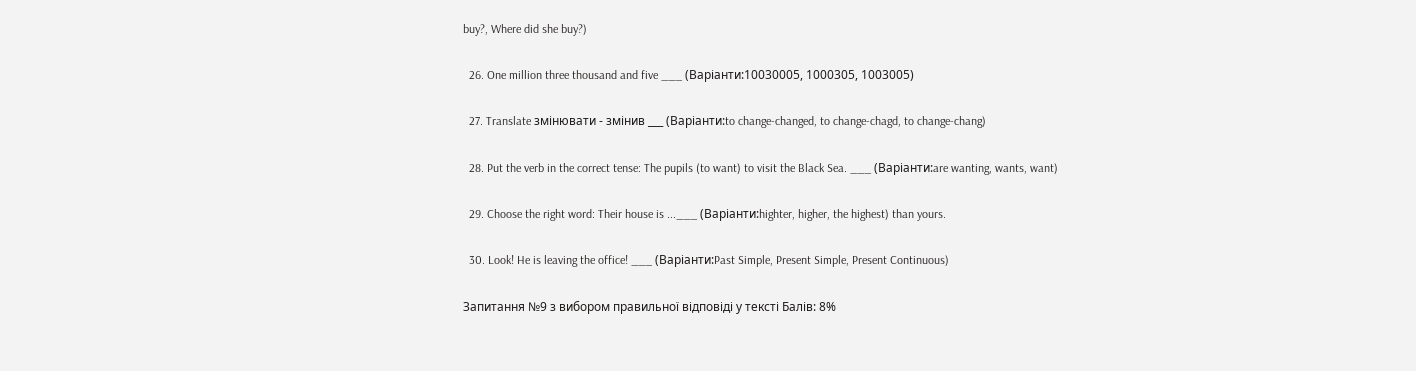buy?, Where did she buy?)

  26. One million three thousand and five ___ (Варіанти:10030005, 1000305, 1003005)

  27. Translate змінювати - змінив ___ (Варіанти:to change-changed, to change-chagd, to change-chang)

  28. Put the verb in the correct tense: The pupils (to want) to visit the Black Sea. ___ (Варіанти:are wanting, wants, want)

  29. Choose the right word: Their house is ...___ (Варіанти:highter, higher, the highest) than yours.

  30. Look! He is leaving the office! ___ (Варіанти:Past Simple, Present Simple, Present Continuous)

Запитання №9 з вибором правильної відповіді у тексті Балів: 8%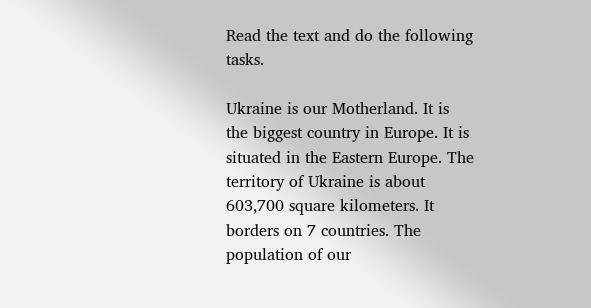Read the text and do the following tasks.

Ukraine is our Motherland. It is the biggest country in Europe. It is situated in the Eastern Europe. The territory of Ukraine is about 603,700 square kilometers. It borders on 7 countries. The population of our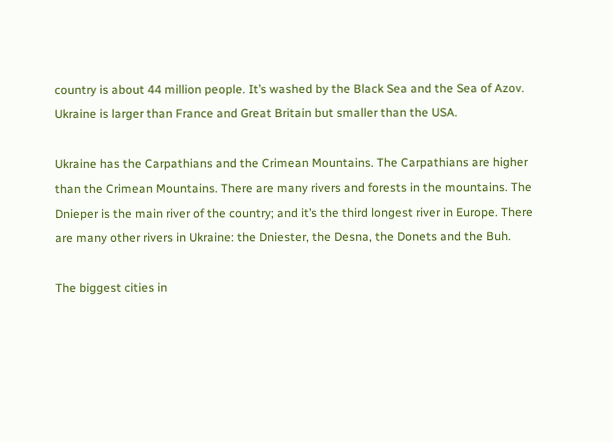country is about 44 million people. It’s washed by the Black Sea and the Sea of Azov. Ukraine is larger than France and Great Britain but smaller than the USA.

Ukraine has the Carpathians and the Crimean Mountains. The Carpathians are higher than the Crimean Mountains. There are many rivers and forests in the mountains. The Dnieper is the main river of the country; and it’s the third longest river in Europe. There are many other rivers in Ukraine: the Dniester, the Desna, the Donets and the Buh.

The biggest cities in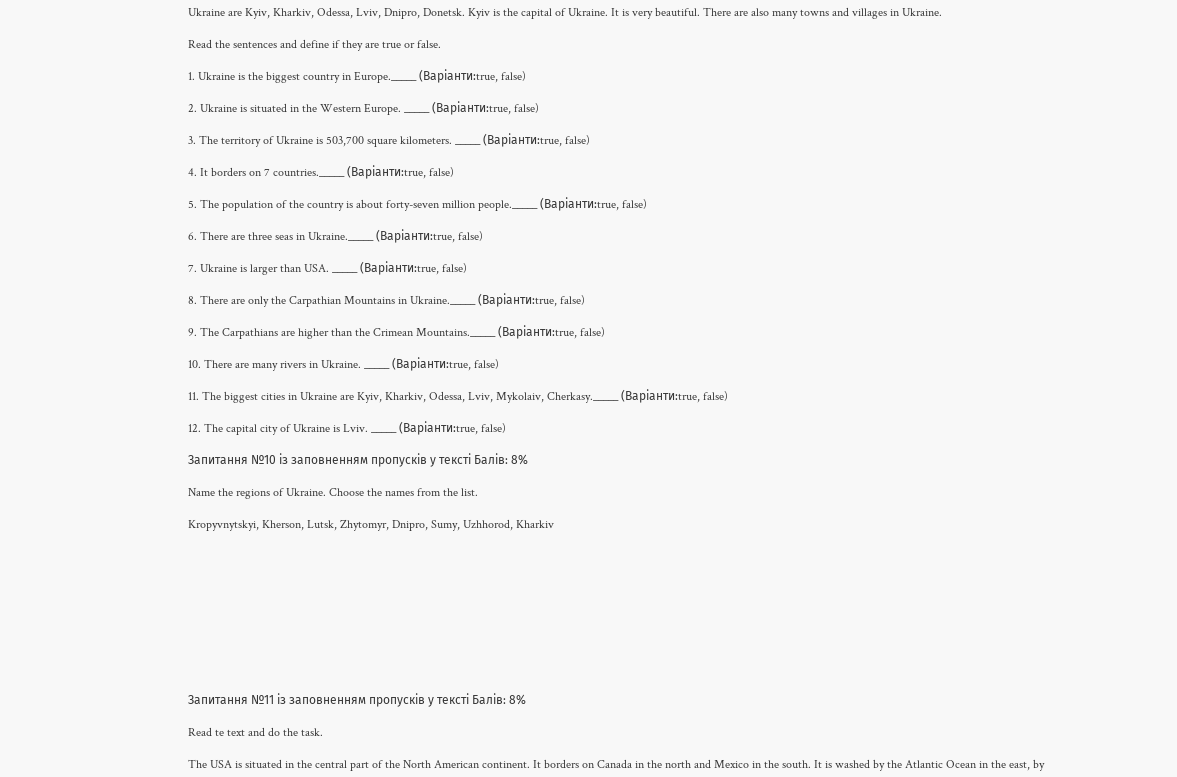Ukraine are Kyiv, Kharkiv, Odessa, Lviv, Dnipro, Donetsk. Kyiv is the capital of Ukraine. It is very beautiful. There are also many towns and villages in Ukraine.

Read the sentences and define if they are true or false.

1. Ukraine is the biggest country in Europe._____ (Варіанти:true, false)

2. Ukraine is situated in the Western Europe. _____ (Варіанти:true, false)

3. The territory of Ukraine is 503,700 square kilometers. _____ (Варіанти:true, false)

4. It borders on 7 countries._____ (Варіанти:true, false)

5. The population of the country is about forty-seven million people._____ (Варіанти:true, false)

6. There are three seas in Ukraine._____ (Варіанти:true, false)

7. Ukraine is larger than USA. _____ (Варіанти:true, false)

8. There are only the Carpathian Mountains in Ukraine._____ (Варіанти:true, false)

9. The Carpathians are higher than the Crimean Mountains._____ (Варіанти:true, false)

10. There are many rivers in Ukraine. _____ (Варіанти:true, false)

11. The biggest cities in Ukraine are Kyiv, Kharkiv, Odessa, Lviv, Mykolaiv, Cherkasy._____ (Варіанти:true, false)

12. The capital city of Ukraine is Lviv. _____ (Варіанти:true, false)

Запитання №10 із заповненням пропусків у тексті Балів: 8%

Name the regions of Ukraine. Choose the names from the list.

Kropyvnytskyi, Kherson, Lutsk, Zhytomyr, Dnipro, Sumy, Uzhhorod, Kharkiv










Запитання №11 із заповненням пропусків у тексті Балів: 8%

Read te text and do the task.

The USA is situated in the central part of the North American continent. It borders on Canada in the north and Mexico in the south. It is washed by the Atlantic Ocean in the east, by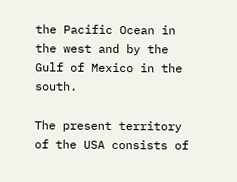the Pacific Ocean in the west and by the Gulf of Mexico in the south.

The present territory of the USA consists of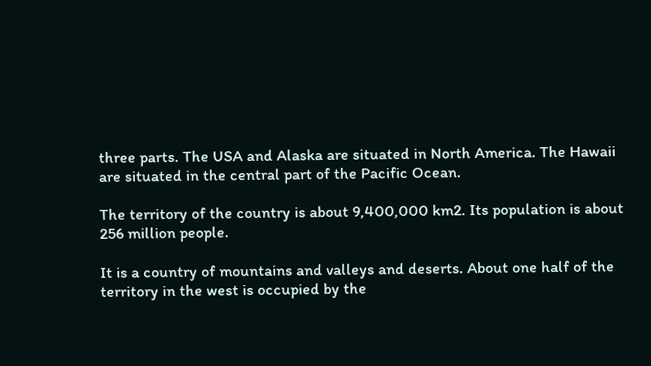three parts. The USA and Alaska are situated in North America. The Hawaii are situated in the central part of the Pacific Ocean.

The territory of the country is about 9,400,000 km2. Its population is about 256 million people.

It is a country of mountains and valleys and deserts. About one half of the territory in the west is occupied by the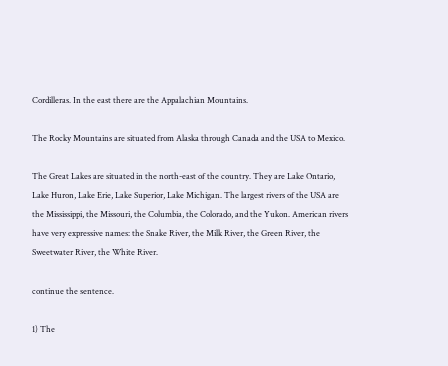Cordilleras. In the east there are the Appalachian Mountains.

The Rocky Mountains are situated from Alaska through Canada and the USA to Mexico.

The Great Lakes are situated in the north-east of the country. They are Lake Ontario, Lake Huron, Lake Erie, Lake Superior, Lake Michigan. The largest rivers of the USA are the Mississippi, the Missouri, the Columbia, the Colorado, and the Yukon. American rivers have very expressive names: the Snake River, the Milk River, the Green River, the Sweetwater River, the White River.

continue the sentence.

1) The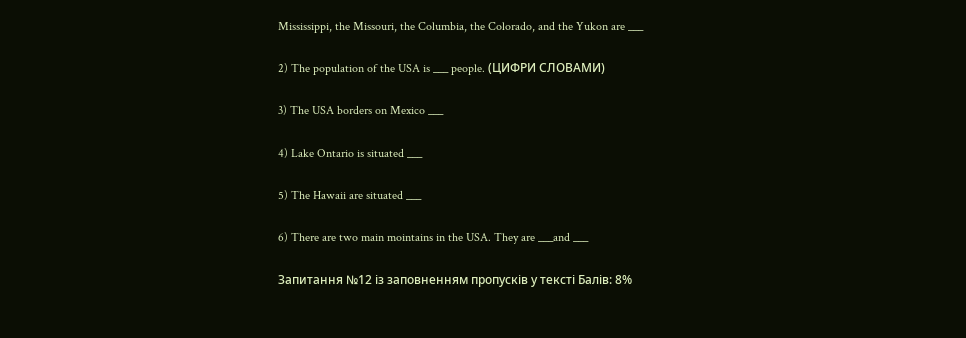Mississippi, the Missouri, the Columbia, the Colorado, and the Yukon are ___

2) The population of the USA is ___ people. (ЦИФРИ СЛОВАМИ)

3) The USA borders on Mexico ___

4) Lake Ontario is situated ___

5) The Hawaii are situated ___

6) There are two main mointains in the USA. They are ___and ___

Запитання №12 із заповненням пропусків у тексті Балів: 8%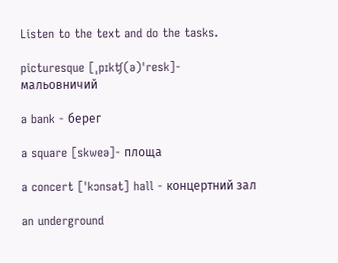Listen to the text and do the tasks.

picturesque [ˌpɪkʧ(ə)'resk]- мальовничий

a bank - берег

a square [skweə]- площа

a concert ['kɔnsət] hall - концертний зал

an underground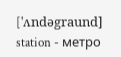['ʌndəgraund] station - метро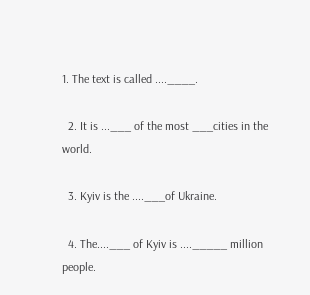1. The text is called ....____.

  2. It is ...___ of the most ___cities in the world.

  3. Kyiv is the ....___of Ukraine.

  4. The....___ of Kyiv is ...._____ million people.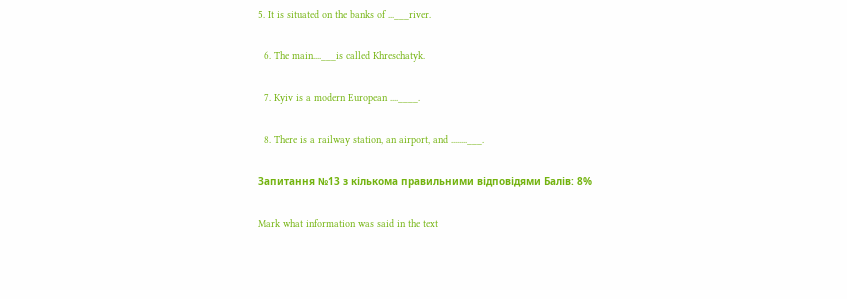5. It is situated on the banks of ...___river.

  6. The main....___is called Khreschatyk.

  7. Kyiv is a modern European ....____.

  8. There is a railway station, an airport, and ........___.

Запитання №13 з кількома правильними відповідями Балів: 8%

Mark what information was said in the text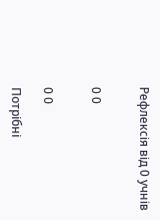Рефлексія від 0 учнів


0 0


0 0

Потрібні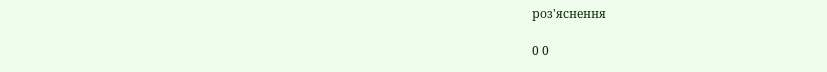роз'яснення

0 0